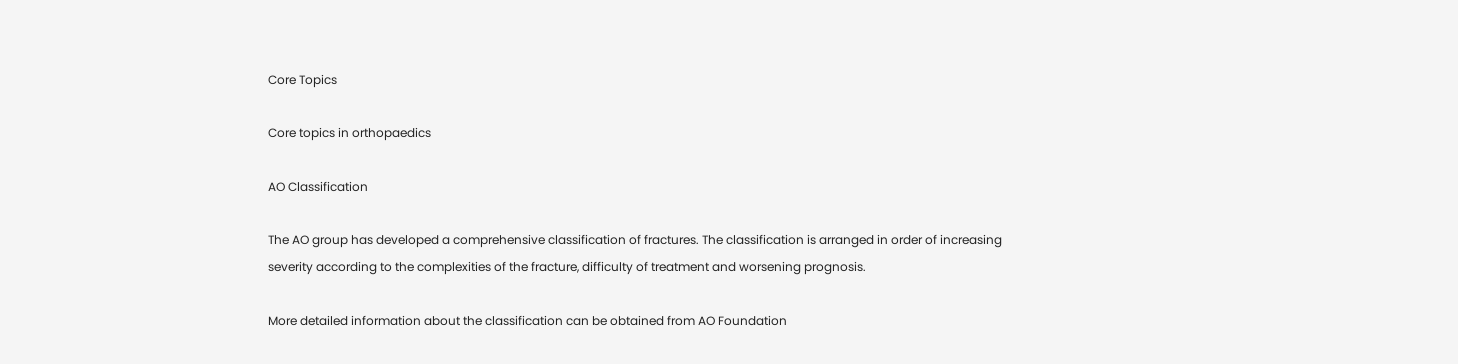Core Topics

Core topics in orthopaedics

AO Classification

The AO group has developed a comprehensive classification of fractures. The classification is arranged in order of increasing severity according to the complexities of the fracture, difficulty of treatment and worsening prognosis.

More detailed information about the classification can be obtained from AO Foundation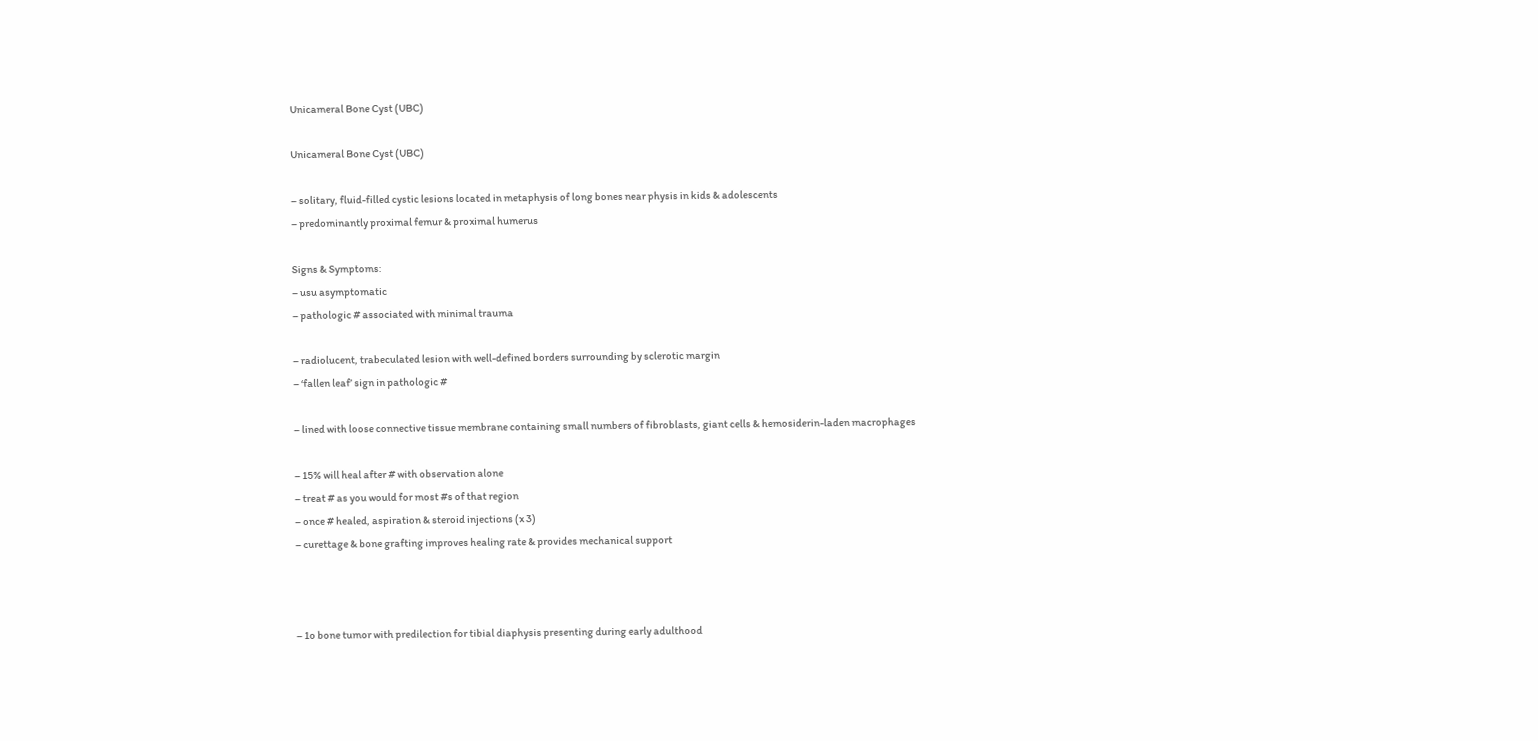Unicameral Bone Cyst (UBC)

Unicameral Bone Cyst (UBC)

– solitary, fluid-filled cystic lesions located in metaphysis of long bones near physis in kids & adolescents
– predominantly proximal femur & proximal humerus

Signs & Symptoms:
– usu asymptomatic
– pathologic # associated with minimal trauma

– radiolucent, trabeculated lesion with well-defined borders surrounding by sclerotic margin
– ‘fallen leaf’ sign in pathologic #

– lined with loose connective tissue membrane containing small numbers of fibroblasts, giant cells & hemosiderin-laden macrophages

– 15% will heal after # with observation alone
– treat # as you would for most #s of that region
– once # healed, aspiration & steroid injections (x 3)
– curettage & bone grafting improves healing rate & provides mechanical support



– 1o bone tumor with predilection for tibial diaphysis presenting during early adulthood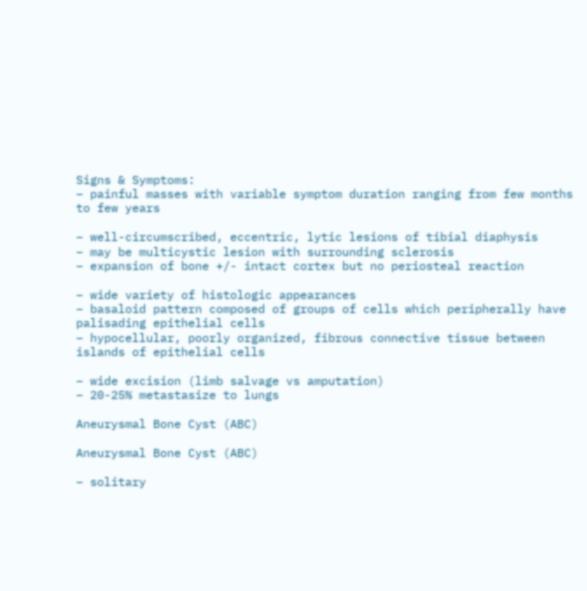Signs & Symptoms:
– painful masses with variable symptom duration ranging from few months to few years

– well-circumscribed, eccentric, lytic lesions of tibial diaphysis
– may be multicystic lesion with surrounding sclerosis
– expansion of bone +/- intact cortex but no periosteal reaction

– wide variety of histologic appearances
– basaloid pattern composed of groups of cells which peripherally have palisading epithelial cells
– hypocellular, poorly organized, fibrous connective tissue between islands of epithelial cells

– wide excision (limb salvage vs amputation)
– 20-25% metastasize to lungs

Aneurysmal Bone Cyst (ABC)

Aneurysmal Bone Cyst (ABC)

– solitary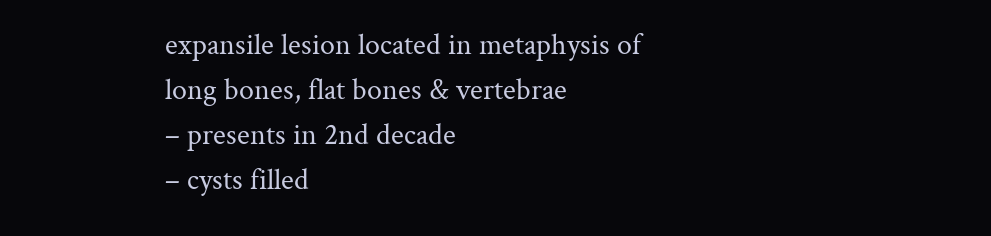expansile lesion located in metaphysis of long bones, flat bones & vertebrae
– presents in 2nd decade
– cysts filled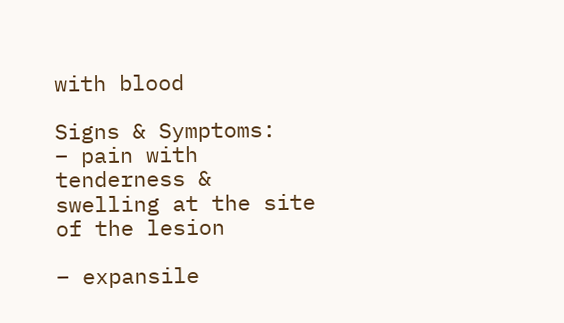with blood

Signs & Symptoms:
– pain with tenderness & swelling at the site of the lesion

– expansile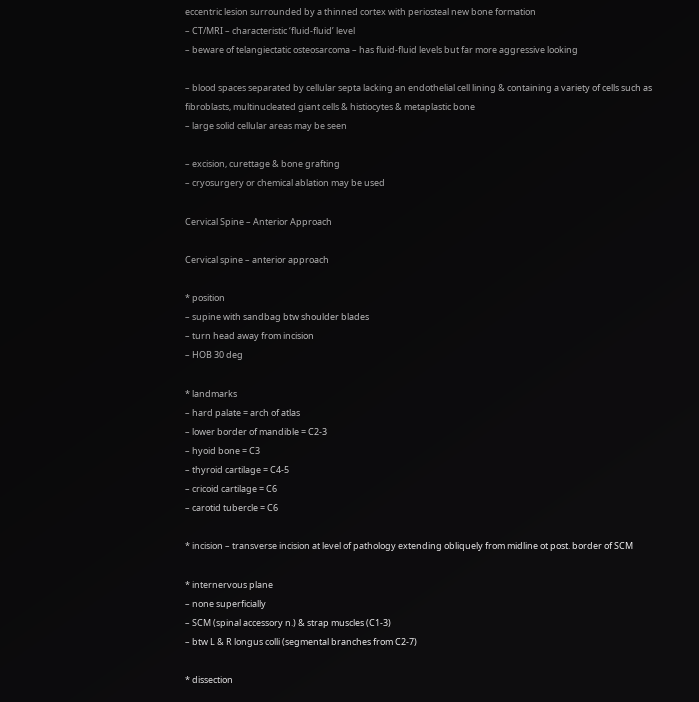eccentric lesion surrounded by a thinned cortex with periosteal new bone formation
– CT/MRI – characteristic ‘fluid-fluid’ level
– beware of telangiectatic osteosarcoma – has fluid-fluid levels but far more aggressive looking

– blood spaces separated by cellular septa lacking an endothelial cell lining & containing a variety of cells such as fibroblasts, multinucleated giant cells & histiocytes & metaplastic bone
– large solid cellular areas may be seen

– excision, curettage & bone grafting
– cryosurgery or chemical ablation may be used

Cervical Spine – Anterior Approach

Cervical spine – anterior approach

* position
– supine with sandbag btw shoulder blades
– turn head away from incision
– HOB 30 deg

* landmarks
– hard palate = arch of atlas
– lower border of mandible = C2-3
– hyoid bone = C3
– thyroid cartilage = C4-5
– cricoid cartilage = C6
– carotid tubercle = C6

* incision – transverse incision at level of pathology extending obliquely from midline ot post. border of SCM

* internervous plane
– none superficially
– SCM (spinal accessory n.) & strap muscles (C1-3)
– btw L & R longus colli (segmental branches from C2-7)

* dissection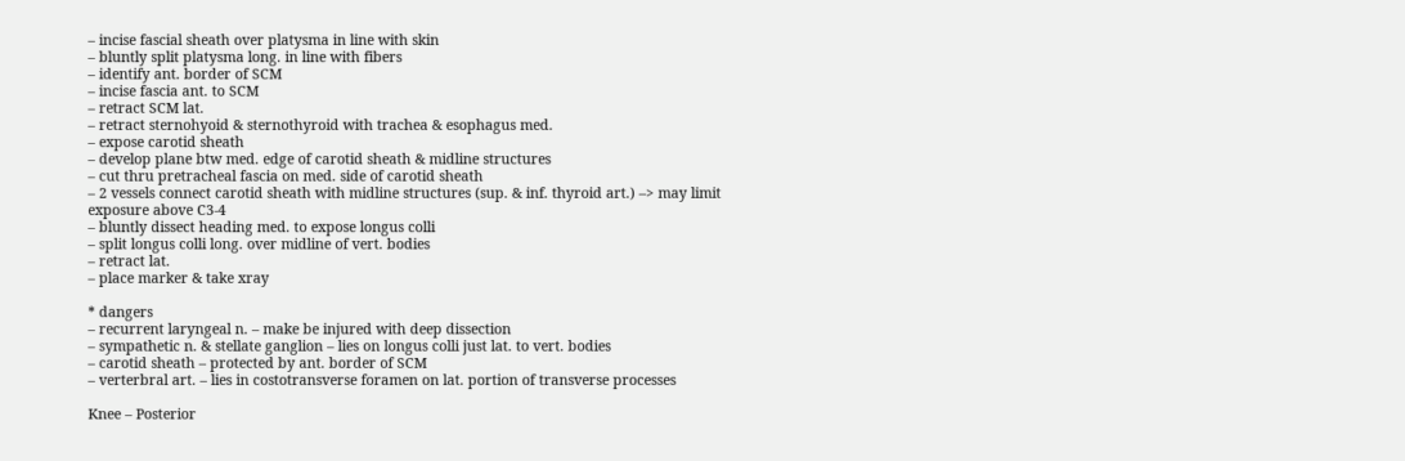– incise fascial sheath over platysma in line with skin
– bluntly split platysma long. in line with fibers
– identify ant. border of SCM
– incise fascia ant. to SCM
– retract SCM lat.
– retract sternohyoid & sternothyroid with trachea & esophagus med.
– expose carotid sheath
– develop plane btw med. edge of carotid sheath & midline structures
– cut thru pretracheal fascia on med. side of carotid sheath
– 2 vessels connect carotid sheath with midline structures (sup. & inf. thyroid art.) –> may limit exposure above C3-4
– bluntly dissect heading med. to expose longus colli
– split longus colli long. over midline of vert. bodies
– retract lat.
– place marker & take xray

* dangers
– recurrent laryngeal n. – make be injured with deep dissection
– sympathetic n. & stellate ganglion – lies on longus colli just lat. to vert. bodies
– carotid sheath – protected by ant. border of SCM
– verterbral art. – lies in costotransverse foramen on lat. portion of transverse processes

Knee – Posterior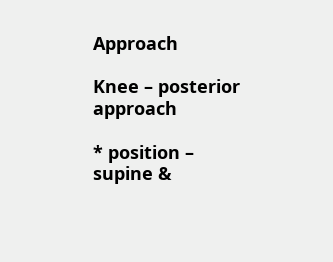Approach

Knee – posterior approach

* position – supine &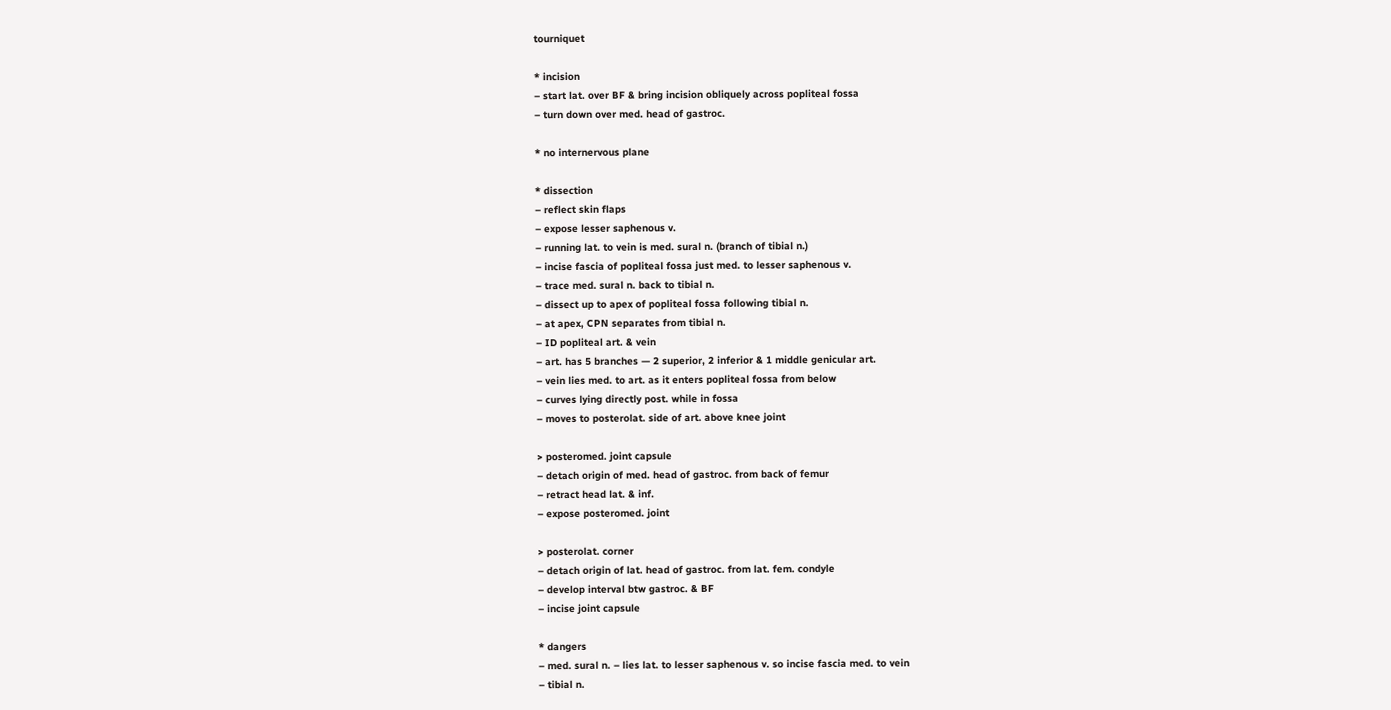tourniquet

* incision
– start lat. over BF & bring incision obliquely across popliteal fossa
– turn down over med. head of gastroc.

* no internervous plane

* dissection
– reflect skin flaps
– expose lesser saphenous v.
– running lat. to vein is med. sural n. (branch of tibial n.)
– incise fascia of popliteal fossa just med. to lesser saphenous v.
– trace med. sural n. back to tibial n.
– dissect up to apex of popliteal fossa following tibial n.
– at apex, CPN separates from tibial n.
– ID popliteal art. & vein
– art. has 5 branches — 2 superior, 2 inferior & 1 middle genicular art.
– vein lies med. to art. as it enters popliteal fossa from below
– curves lying directly post. while in fossa
– moves to posterolat. side of art. above knee joint

> posteromed. joint capsule
– detach origin of med. head of gastroc. from back of femur
– retract head lat. & inf.
– expose posteromed. joint

> posterolat. corner
– detach origin of lat. head of gastroc. from lat. fem. condyle
– develop interval btw gastroc. & BF
– incise joint capsule

* dangers
– med. sural n. – lies lat. to lesser saphenous v. so incise fascia med. to vein
– tibial n.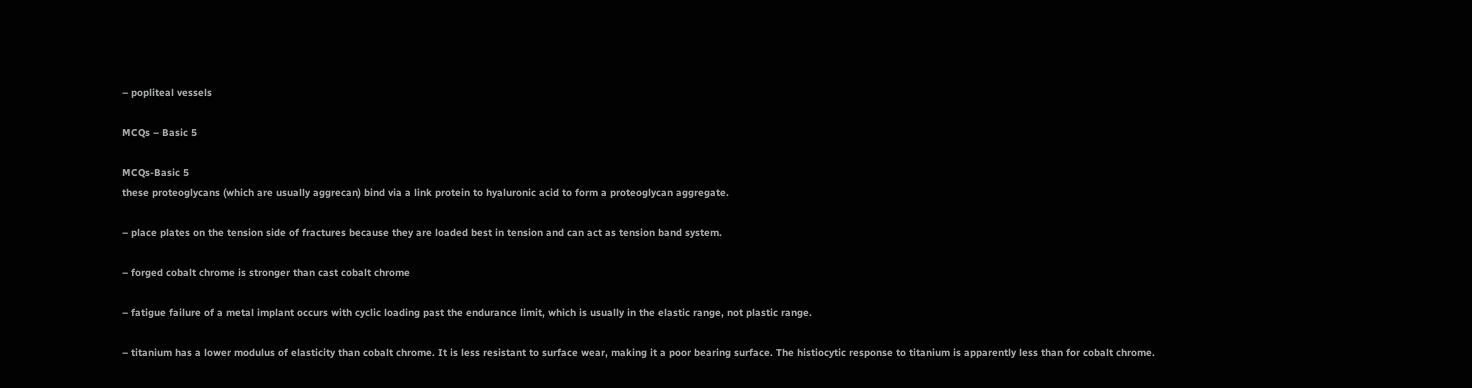– popliteal vessels

MCQs – Basic 5

MCQs-Basic 5
these proteoglycans (which are usually aggrecan) bind via a link protein to hyaluronic acid to form a proteoglycan aggregate.

– place plates on the tension side of fractures because they are loaded best in tension and can act as tension band system.

– forged cobalt chrome is stronger than cast cobalt chrome

– fatigue failure of a metal implant occurs with cyclic loading past the endurance limit, which is usually in the elastic range, not plastic range.

– titanium has a lower modulus of elasticity than cobalt chrome. It is less resistant to surface wear, making it a poor bearing surface. The histiocytic response to titanium is apparently less than for cobalt chrome.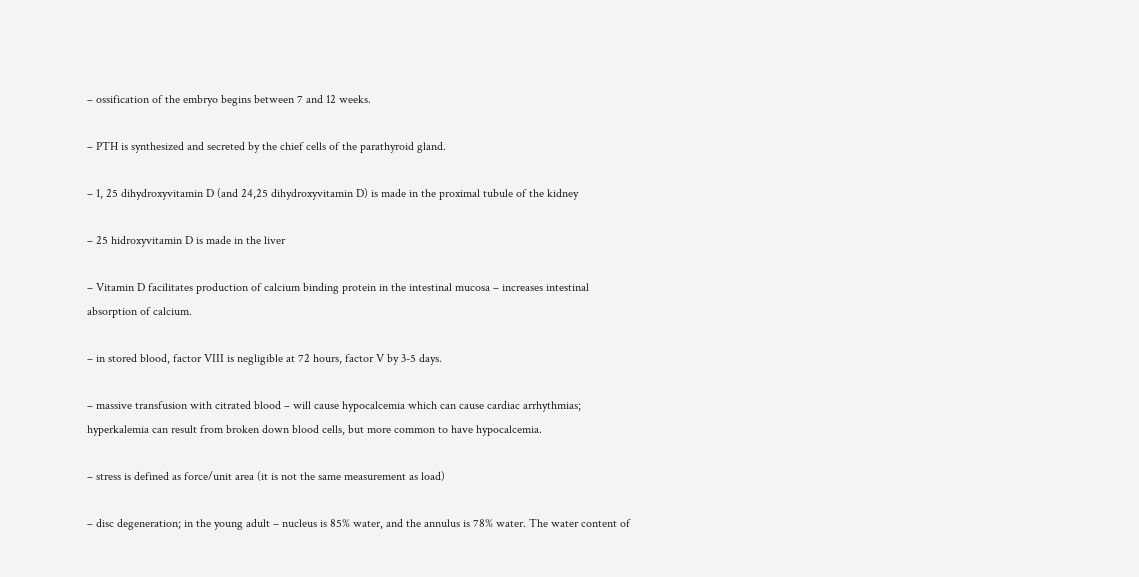– ossification of the embryo begins between 7 and 12 weeks.

– PTH is synthesized and secreted by the chief cells of the parathyroid gland.

– 1, 25 dihydroxyvitamin D (and 24,25 dihydroxyvitamin D) is made in the proximal tubule of the kidney

– 25 hidroxyvitamin D is made in the liver

– Vitamin D facilitates production of calcium binding protein in the intestinal mucosa – increases intestinal absorption of calcium.

– in stored blood, factor VIII is negligible at 72 hours, factor V by 3-5 days.

– massive transfusion with citrated blood – will cause hypocalcemia which can cause cardiac arrhythmias; hyperkalemia can result from broken down blood cells, but more common to have hypocalcemia.

– stress is defined as force/unit area (it is not the same measurement as load)

– disc degeneration; in the young adult – nucleus is 85% water, and the annulus is 78% water. The water content of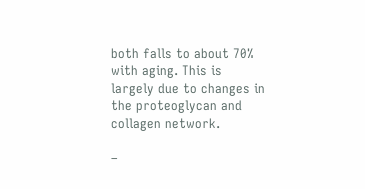both falls to about 70% with aging. This is largely due to changes in the proteoglycan and collagen network.

–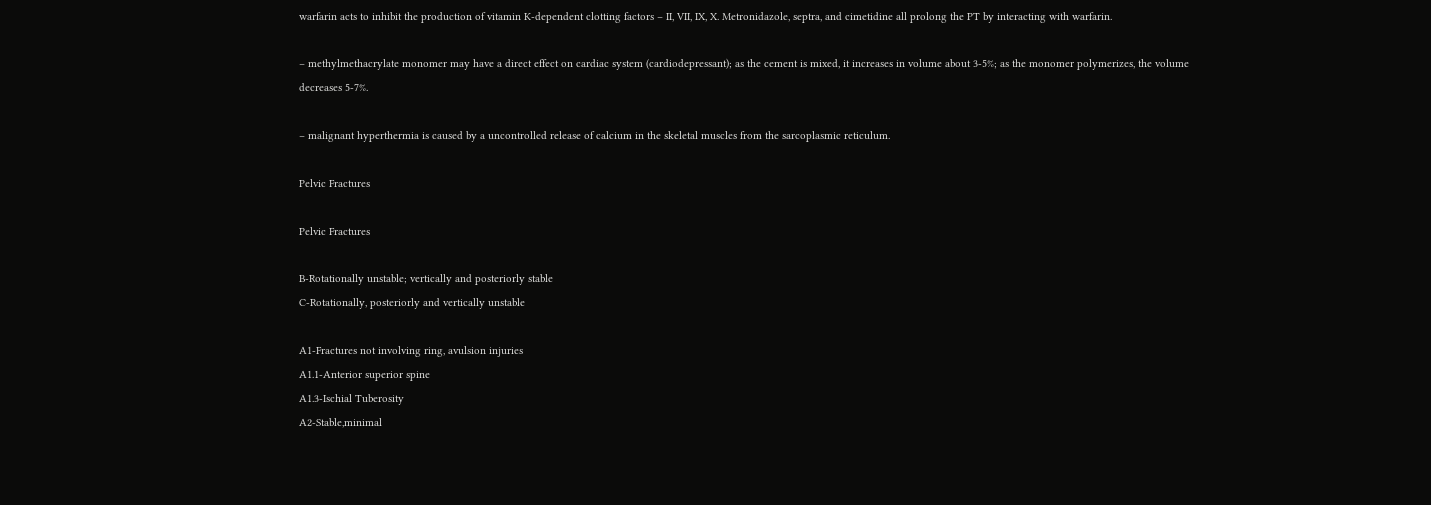warfarin acts to inhibit the production of vitamin K-dependent clotting factors – II, VII, IX, X. Metronidazole, septra, and cimetidine all prolong the PT by interacting with warfarin.

– methylmethacrylate monomer may have a direct effect on cardiac system (cardiodepressant); as the cement is mixed, it increases in volume about 3-5%; as the monomer polymerizes, the volume decreases 5-7%.

– malignant hyperthermia is caused by a uncontrolled release of calcium in the skeletal muscles from the sarcoplasmic reticulum.

Pelvic Fractures

Pelvic Fractures

B-Rotationally unstable; vertically and posteriorly stable
C-Rotationally, posteriorly and vertically unstable

A1-Fractures not involving ring, avulsion injuries
A1.1-Anterior superior spine
A1.3-Ischial Tuberosity
A2-Stable,minimal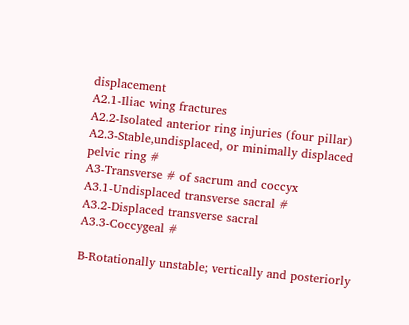displacement
A2.1-Iliac wing fractures
A2.2-Isolated anterior ring injuries (four pillar)
A2.3-Stable,undisplaced, or minimally displaced pelvic ring #
A3-Transverse # of sacrum and coccyx
A3.1-Undisplaced transverse sacral #
A3.2-Displaced transverse sacral
A3.3-Coccygeal #

B-Rotationally unstable; vertically and posteriorly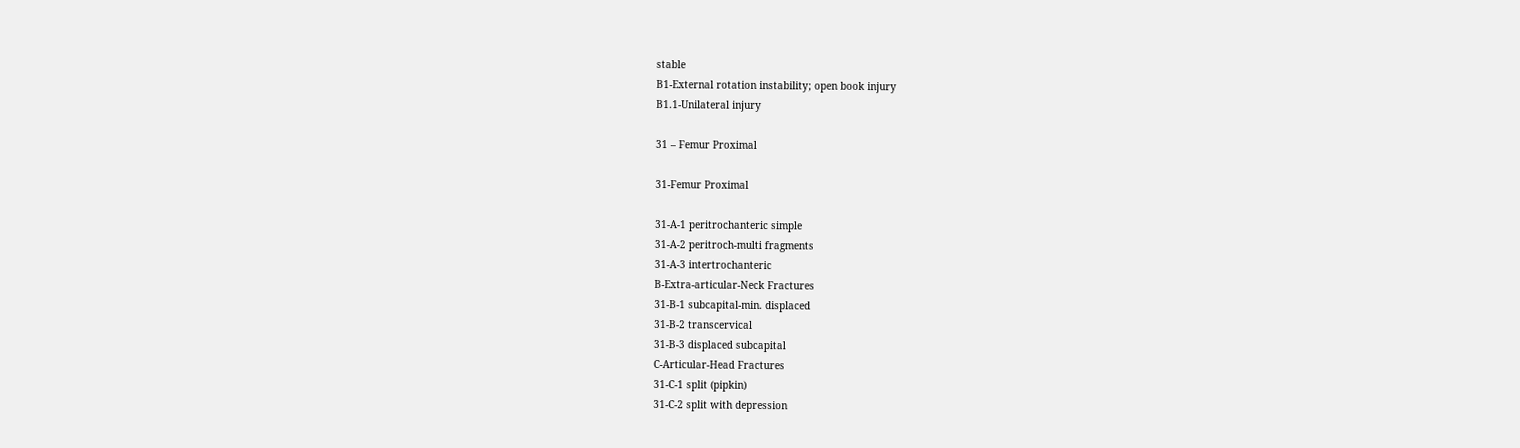stable
B1-External rotation instability; open book injury
B1.1-Unilateral injury

31 – Femur Proximal

31-Femur Proximal

31-A-1 peritrochanteric simple
31-A-2 peritroch-multi fragments
31-A-3 intertrochanteric
B-Extra-articular-Neck Fractures
31-B-1 subcapital-min. displaced
31-B-2 transcervical
31-B-3 displaced subcapital
C-Articular-Head Fractures
31-C-1 split (pipkin)
31-C-2 split with depression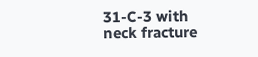31-C-3 with neck fracture